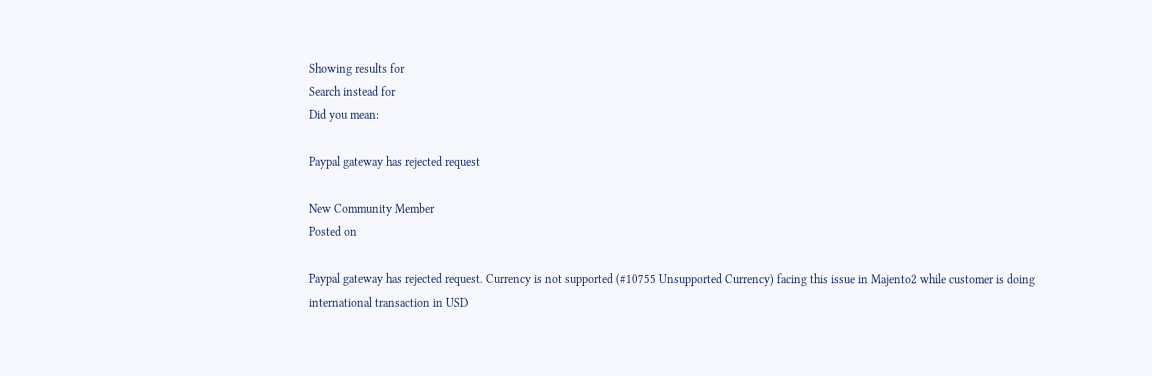Showing results for
Search instead for
Did you mean:

Paypal gateway has rejected request

New Community Member
Posted on

Paypal gateway has rejected request. Currency is not supported (#10755 Unsupported Currency) facing this issue in Majento2 while customer is doing international transaction in USD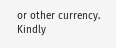or other currency. Kindly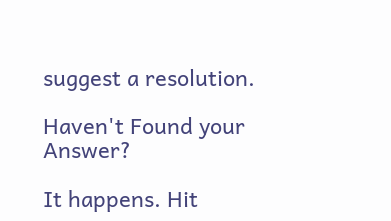suggest a resolution.

Haven't Found your Answer?

It happens. Hit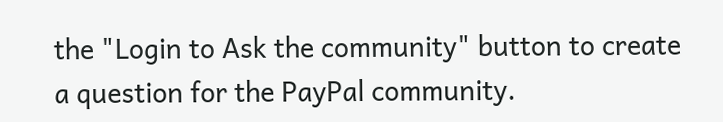the "Login to Ask the community" button to create a question for the PayPal community.